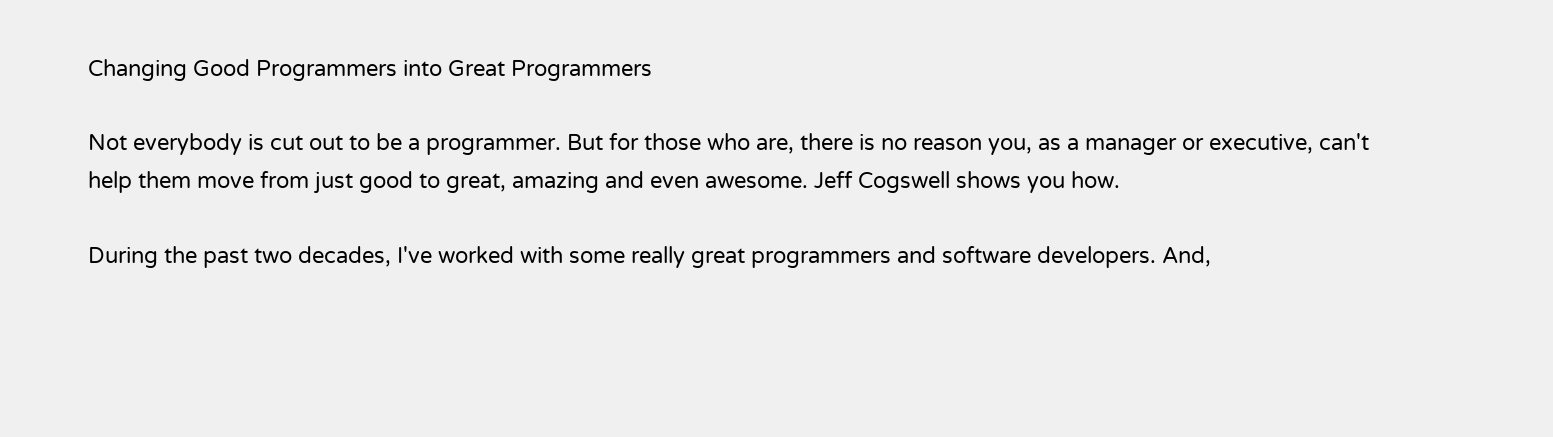Changing Good Programmers into Great Programmers

Not everybody is cut out to be a programmer. But for those who are, there is no reason you, as a manager or executive, can't help them move from just good to great, amazing and even awesome. Jeff Cogswell shows you how.

During the past two decades, I've worked with some really great programmers and software developers. And,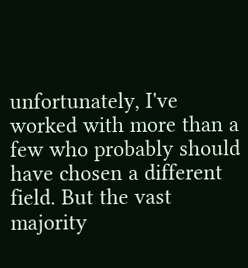unfortunately, I've worked with more than a few who probably should have chosen a different field. But the vast majority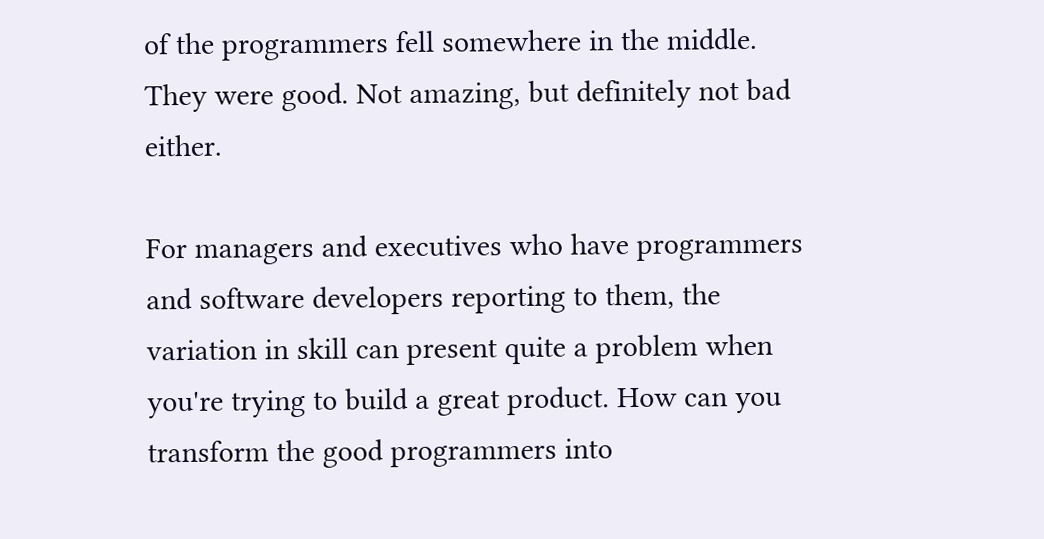of the programmers fell somewhere in the middle. They were good. Not amazing, but definitely not bad either.

For managers and executives who have programmers and software developers reporting to them, the variation in skill can present quite a problem when you're trying to build a great product. How can you transform the good programmers into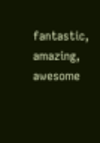fantastic, amazing, awesome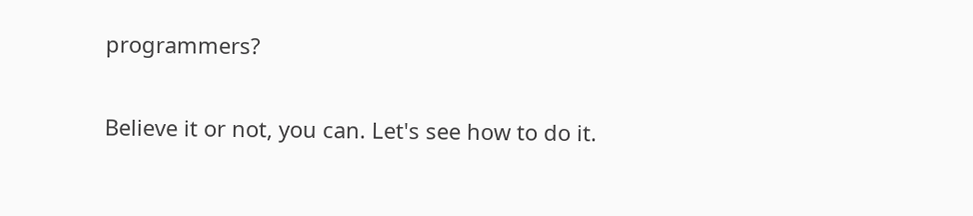programmers?

Believe it or not, you can. Let's see how to do it.